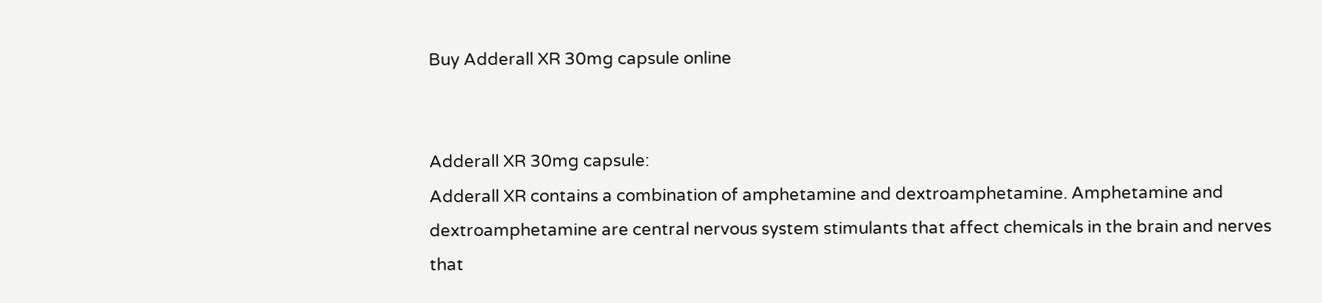Buy Adderall XR 30mg capsule online


Adderall XR 30mg capsule:
Adderall XR contains a combination of amphetamine and dextroamphetamine. Amphetamine and dextroamphetamine are central nervous system stimulants that affect chemicals in the brain and nerves that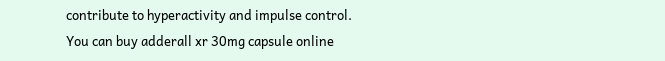contribute to hyperactivity and impulse control.
You can buy adderall xr 30mg capsule online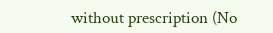without prescription (No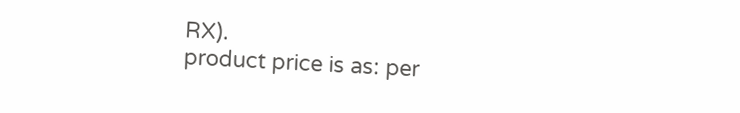RX).
product price is as: per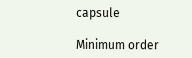capsule

Minimum order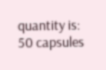quantity is: 50 capsules